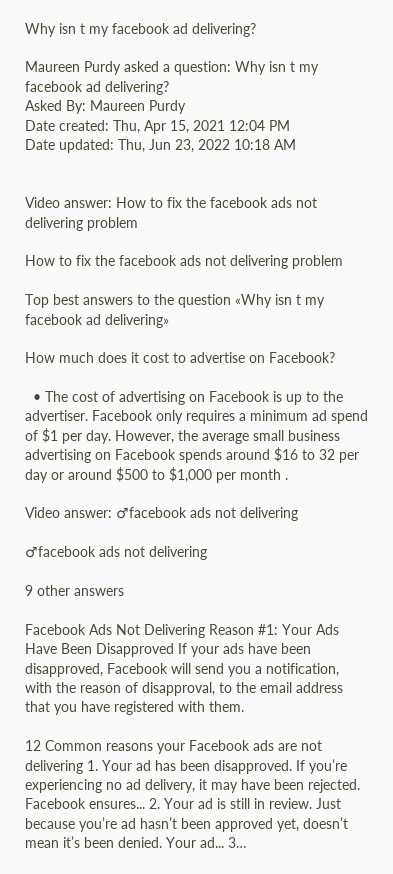Why isn t my facebook ad delivering?

Maureen Purdy asked a question: Why isn t my facebook ad delivering?
Asked By: Maureen Purdy
Date created: Thu, Apr 15, 2021 12:04 PM
Date updated: Thu, Jun 23, 2022 10:18 AM


Video answer: How to fix the facebook ads not delivering problem

How to fix the facebook ads not delivering problem

Top best answers to the question «Why isn t my facebook ad delivering»

How much does it cost to advertise on Facebook?

  • The cost of advertising on Facebook is up to the advertiser. Facebook only requires a minimum ad spend of $1 per day. However, the average small business advertising on Facebook spends around $16 to 32 per day or around $500 to $1,000 per month .

Video answer: ♂facebook ads not delivering

♂facebook ads not delivering

9 other answers

Facebook Ads Not Delivering Reason #1: Your Ads Have Been Disapproved If your ads have been disapproved, Facebook will send you a notification, with the reason of disapproval, to the email address that you have registered with them.

12 Common reasons your Facebook ads are not delivering 1. Your ad has been disapproved. If you’re experiencing no ad delivery, it may have been rejected. Facebook ensures... 2. Your ad is still in review. Just because you’re ad hasn’t been approved yet, doesn’t mean it’s been denied. Your ad... 3…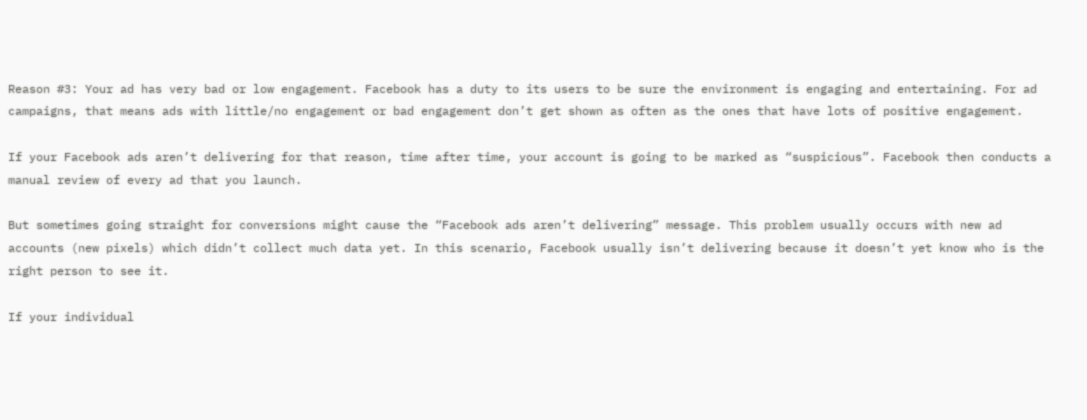Reason #3: Your ad has very bad or low engagement. Facebook has a duty to its users to be sure the environment is engaging and entertaining. For ad campaigns, that means ads with little/no engagement or bad engagement don’t get shown as often as the ones that have lots of positive engagement.

If your Facebook ads aren’t delivering for that reason, time after time, your account is going to be marked as “suspicious”. Facebook then conducts a manual review of every ad that you launch.

But sometimes going straight for conversions might cause the “Facebook ads aren’t delivering” message. This problem usually occurs with new ad accounts (new pixels) which didn’t collect much data yet. In this scenario, Facebook usually isn’t delivering because it doesn’t yet know who is the right person to see it.

If your individual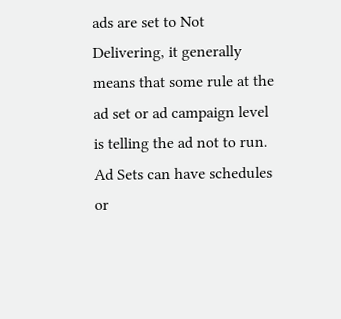ads are set to Not Delivering, it generally means that some rule at the ad set or ad campaign level is telling the ad not to run. Ad Sets can have schedules or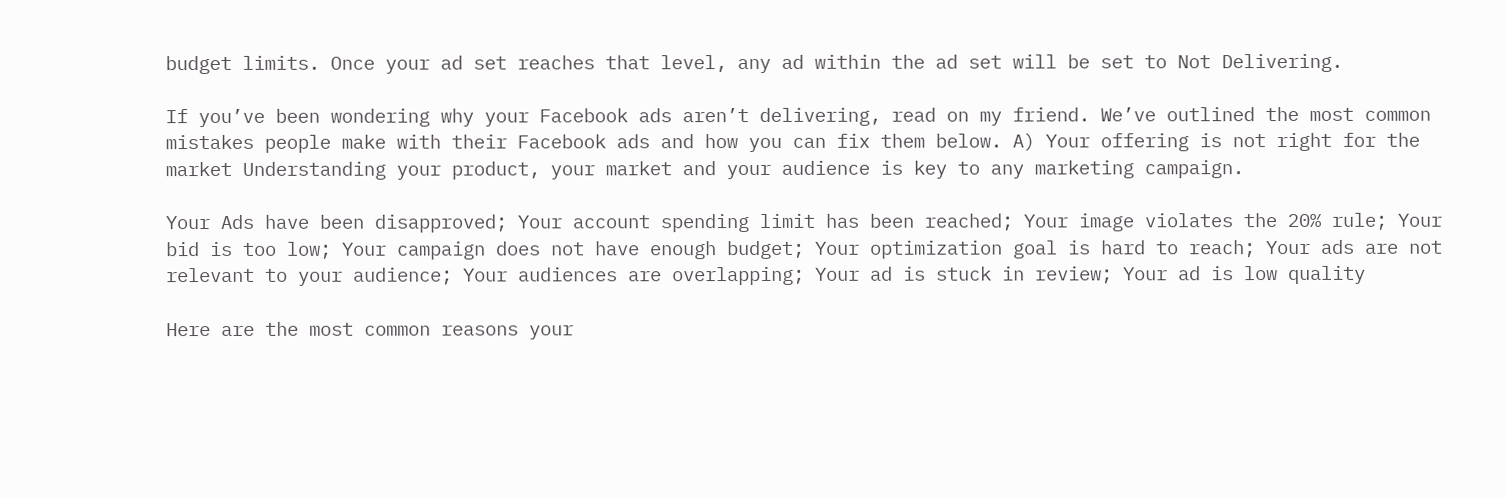budget limits. Once your ad set reaches that level, any ad within the ad set will be set to Not Delivering.

If you’ve been wondering why your Facebook ads aren’t delivering, read on my friend. We’ve outlined the most common mistakes people make with their Facebook ads and how you can fix them below. A) Your offering is not right for the market Understanding your product, your market and your audience is key to any marketing campaign.

Your Ads have been disapproved; Your account spending limit has been reached; Your image violates the 20% rule; Your bid is too low; Your campaign does not have enough budget; Your optimization goal is hard to reach; Your ads are not relevant to your audience; Your audiences are overlapping; Your ad is stuck in review; Your ad is low quality

Here are the most common reasons your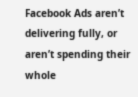Facebook Ads aren’t delivering fully, or aren’t spending their whole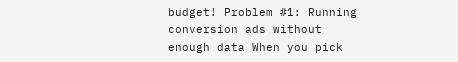budget! Problem #1: Running conversion ads without enough data When you pick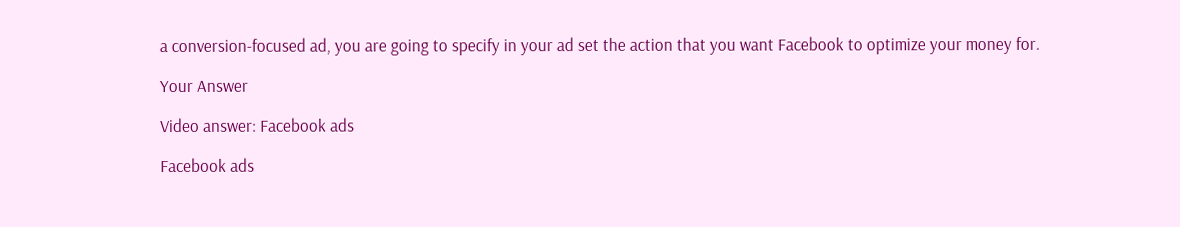a conversion-focused ad, you are going to specify in your ad set the action that you want Facebook to optimize your money for.

Your Answer

Video answer: Facebook ads

Facebook ads